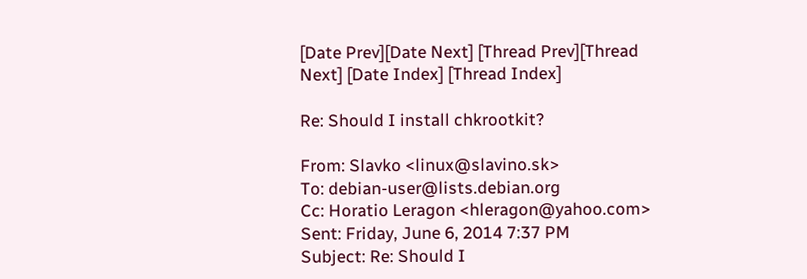[Date Prev][Date Next] [Thread Prev][Thread Next] [Date Index] [Thread Index]

Re: Should I install chkrootkit?

From: Slavko <linux@slavino.sk>
To: debian-user@lists.debian.org
Cc: Horatio Leragon <hleragon@yahoo.com>
Sent: Friday, June 6, 2014 7:37 PM
Subject: Re: Should I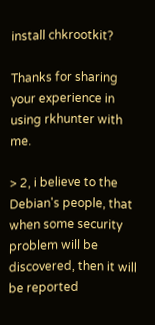install chkrootkit?

Thanks for sharing your experience in using rkhunter with me.

> 2, i believe to the Debian's people, that when some security problem will be discovered, then it will be reported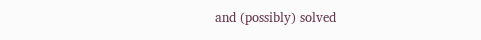and (possibly) solved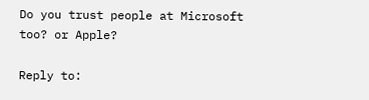Do you trust people at Microsoft too? or Apple?

Reply to: